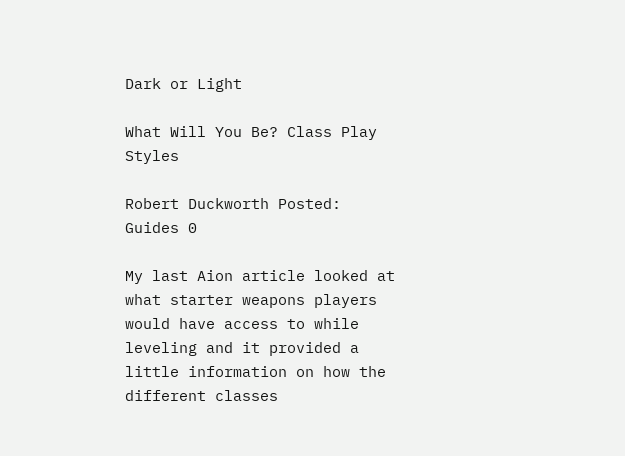Dark or Light

What Will You Be? Class Play Styles

Robert Duckworth Posted:
Guides 0

My last Aion article looked at what starter weapons players would have access to while leveling and it provided a little information on how the different classes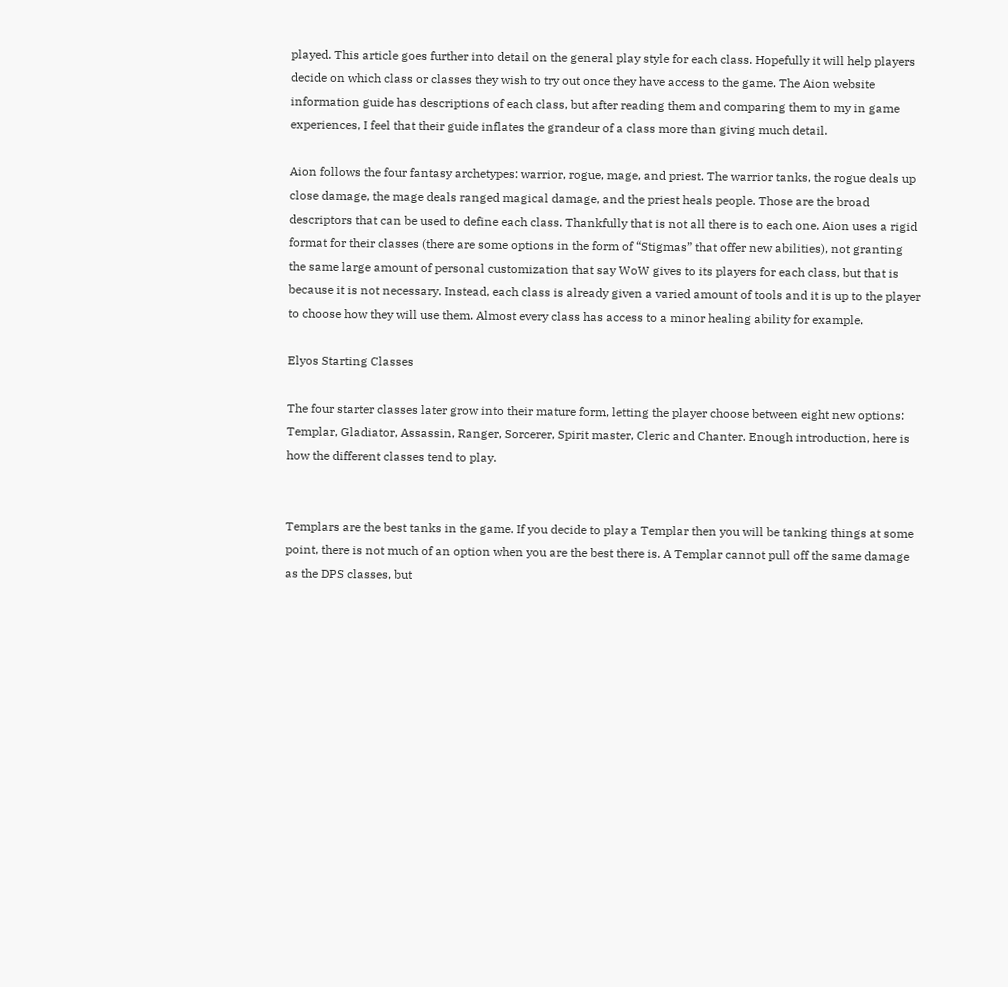played. This article goes further into detail on the general play style for each class. Hopefully it will help players decide on which class or classes they wish to try out once they have access to the game. The Aion website information guide has descriptions of each class, but after reading them and comparing them to my in game experiences, I feel that their guide inflates the grandeur of a class more than giving much detail.

Aion follows the four fantasy archetypes: warrior, rogue, mage, and priest. The warrior tanks, the rogue deals up close damage, the mage deals ranged magical damage, and the priest heals people. Those are the broad descriptors that can be used to define each class. Thankfully that is not all there is to each one. Aion uses a rigid format for their classes (there are some options in the form of “Stigmas” that offer new abilities), not granting the same large amount of personal customization that say WoW gives to its players for each class, but that is because it is not necessary. Instead, each class is already given a varied amount of tools and it is up to the player to choose how they will use them. Almost every class has access to a minor healing ability for example.

Elyos Starting Classes

The four starter classes later grow into their mature form, letting the player choose between eight new options: Templar, Gladiator, Assassin, Ranger, Sorcerer, Spirit master, Cleric and Chanter. Enough introduction, here is how the different classes tend to play.


Templars are the best tanks in the game. If you decide to play a Templar then you will be tanking things at some point, there is not much of an option when you are the best there is. A Templar cannot pull off the same damage as the DPS classes, but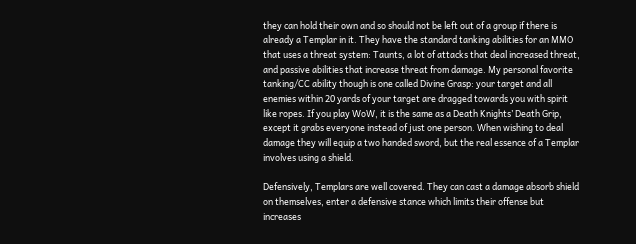they can hold their own and so should not be left out of a group if there is already a Templar in it. They have the standard tanking abilities for an MMO that uses a threat system: Taunts, a lot of attacks that deal increased threat, and passive abilities that increase threat from damage. My personal favorite tanking/CC ability though is one called Divine Grasp: your target and all enemies within 20 yards of your target are dragged towards you with spirit like ropes. If you play WoW, it is the same as a Death Knights’ Death Grip, except it grabs everyone instead of just one person. When wishing to deal damage they will equip a two handed sword, but the real essence of a Templar involves using a shield.

Defensively, Templars are well covered. They can cast a damage absorb shield on themselves, enter a defensive stance which limits their offense but increases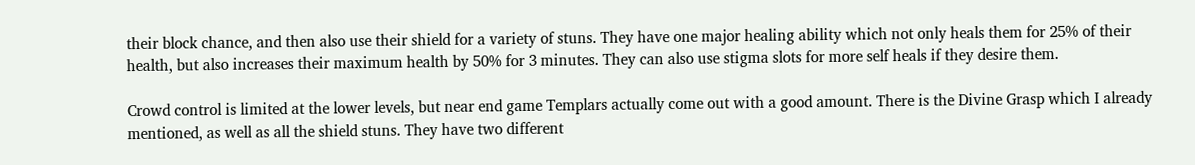their block chance, and then also use their shield for a variety of stuns. They have one major healing ability which not only heals them for 25% of their health, but also increases their maximum health by 50% for 3 minutes. They can also use stigma slots for more self heals if they desire them.

Crowd control is limited at the lower levels, but near end game Templars actually come out with a good amount. There is the Divine Grasp which I already mentioned, as well as all the shield stuns. They have two different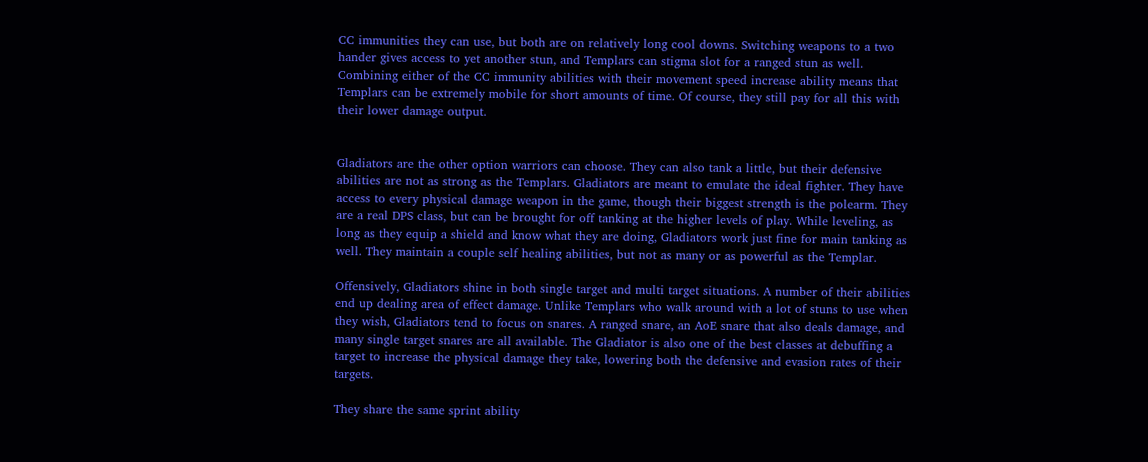CC immunities they can use, but both are on relatively long cool downs. Switching weapons to a two hander gives access to yet another stun, and Templars can stigma slot for a ranged stun as well. Combining either of the CC immunity abilities with their movement speed increase ability means that Templars can be extremely mobile for short amounts of time. Of course, they still pay for all this with their lower damage output.


Gladiators are the other option warriors can choose. They can also tank a little, but their defensive abilities are not as strong as the Templars. Gladiators are meant to emulate the ideal fighter. They have access to every physical damage weapon in the game, though their biggest strength is the polearm. They are a real DPS class, but can be brought for off tanking at the higher levels of play. While leveling, as long as they equip a shield and know what they are doing, Gladiators work just fine for main tanking as well. They maintain a couple self healing abilities, but not as many or as powerful as the Templar.

Offensively, Gladiators shine in both single target and multi target situations. A number of their abilities end up dealing area of effect damage. Unlike Templars who walk around with a lot of stuns to use when they wish, Gladiators tend to focus on snares. A ranged snare, an AoE snare that also deals damage, and many single target snares are all available. The Gladiator is also one of the best classes at debuffing a target to increase the physical damage they take, lowering both the defensive and evasion rates of their targets.

They share the same sprint ability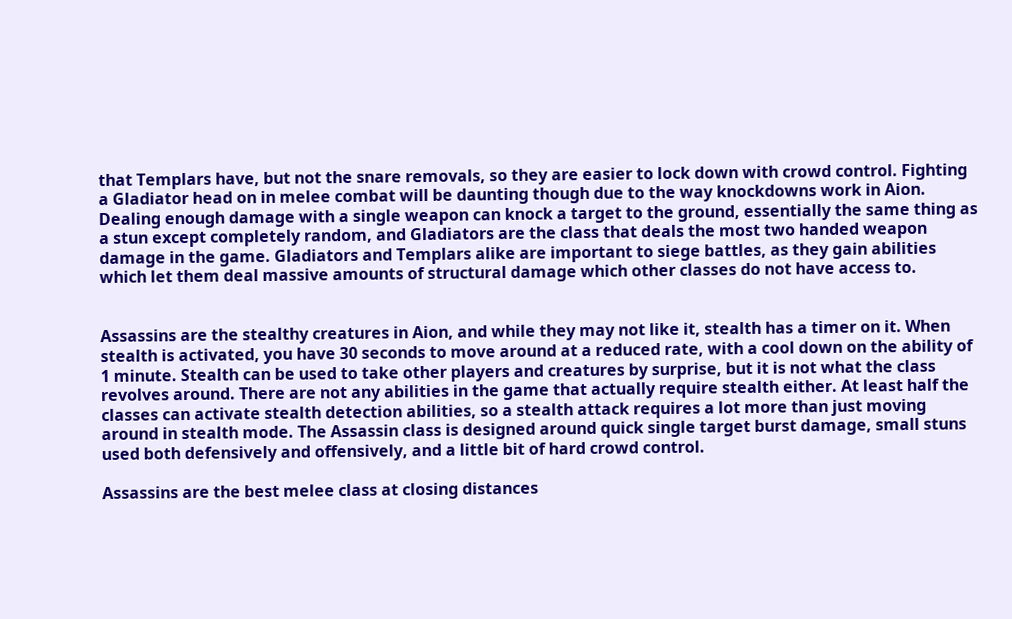that Templars have, but not the snare removals, so they are easier to lock down with crowd control. Fighting a Gladiator head on in melee combat will be daunting though due to the way knockdowns work in Aion. Dealing enough damage with a single weapon can knock a target to the ground, essentially the same thing as a stun except completely random, and Gladiators are the class that deals the most two handed weapon damage in the game. Gladiators and Templars alike are important to siege battles, as they gain abilities which let them deal massive amounts of structural damage which other classes do not have access to.


Assassins are the stealthy creatures in Aion, and while they may not like it, stealth has a timer on it. When stealth is activated, you have 30 seconds to move around at a reduced rate, with a cool down on the ability of 1 minute. Stealth can be used to take other players and creatures by surprise, but it is not what the class revolves around. There are not any abilities in the game that actually require stealth either. At least half the classes can activate stealth detection abilities, so a stealth attack requires a lot more than just moving around in stealth mode. The Assassin class is designed around quick single target burst damage, small stuns used both defensively and offensively, and a little bit of hard crowd control.

Assassins are the best melee class at closing distances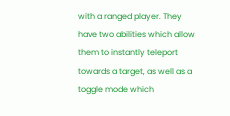with a ranged player. They have two abilities which allow them to instantly teleport towards a target, as well as a toggle mode which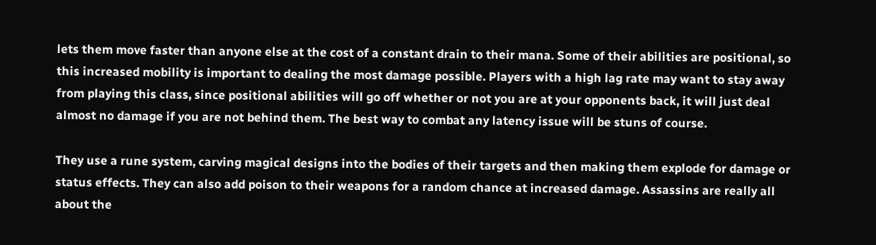lets them move faster than anyone else at the cost of a constant drain to their mana. Some of their abilities are positional, so this increased mobility is important to dealing the most damage possible. Players with a high lag rate may want to stay away from playing this class, since positional abilities will go off whether or not you are at your opponents back, it will just deal almost no damage if you are not behind them. The best way to combat any latency issue will be stuns of course.

They use a rune system, carving magical designs into the bodies of their targets and then making them explode for damage or status effects. They can also add poison to their weapons for a random chance at increased damage. Assassins are really all about the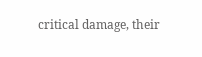critical damage, their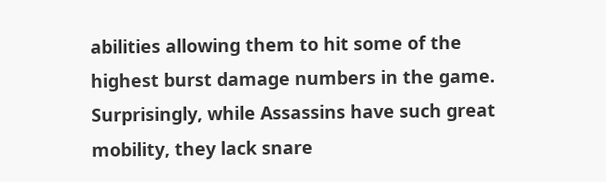abilities allowing them to hit some of the highest burst damage numbers in the game. Surprisingly, while Assassins have such great mobility, they lack snare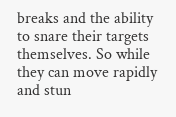breaks and the ability to snare their targets themselves. So while they can move rapidly and stun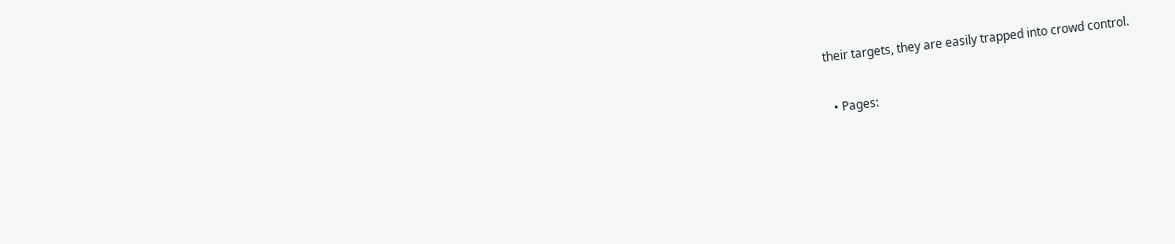their targets, they are easily trapped into crowd control.

  • Pages: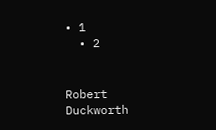• 1
  • 2


Robert Duckworth